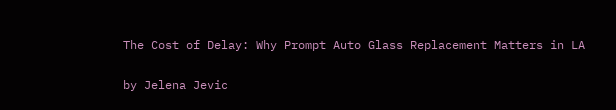The Cost of Delay: Why Prompt Auto Glass Replacement Matters in LA

by Jelena Jevic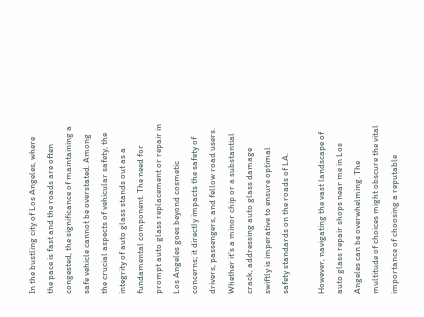In the bustling city of Los Angeles, where the pace is fast and the roads are often congested, the significance of maintaining a safe vehicle cannot be overstated. Among the crucial aspects of vehicular safety, the integrity of auto glass stands out as a fundamental component. The need for prompt auto glass replacement or repair in Los Angeles goes beyond cosmetic concerns; it directly impacts the safety of drivers, passengers, and fellow road users. Whether it's a minor chip or a substantial crack, addressing auto glass damage swiftly is imperative to ensure optimal safety standards on the roads of LA.

However, navigating the vast landscape of auto glass repair shops near me in Los Angeles can be overwhelming. The multitude of choices might obscure the vital importance of choosing a reputable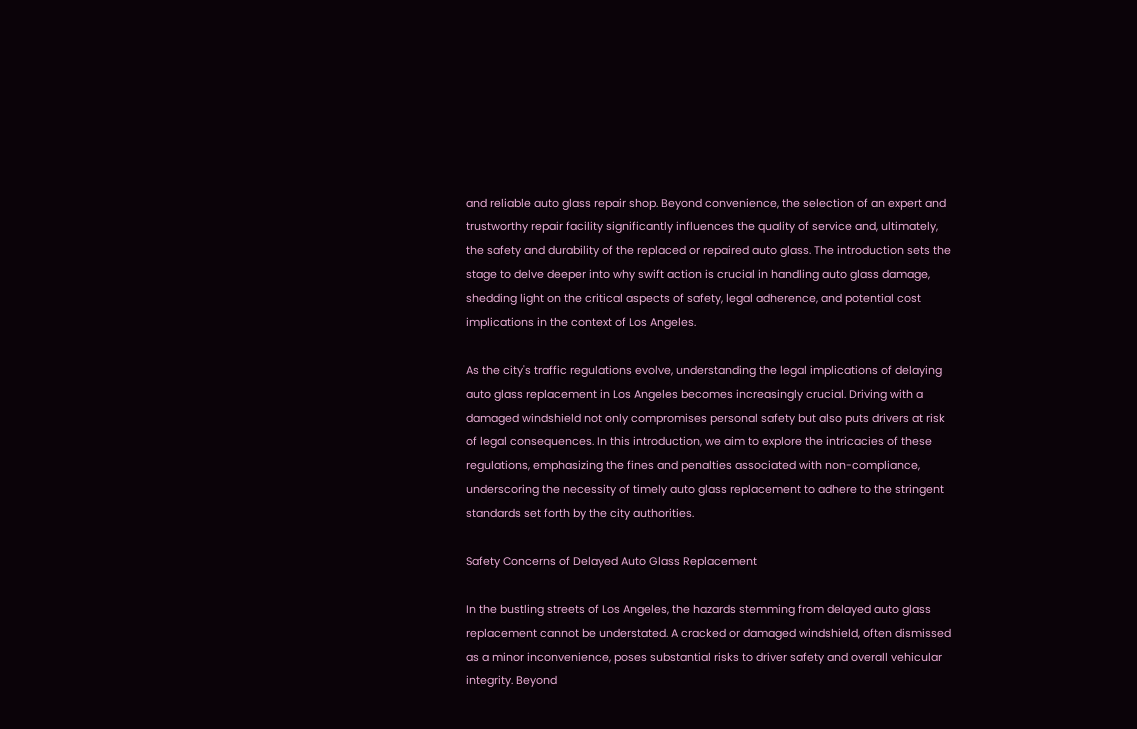and reliable auto glass repair shop. Beyond convenience, the selection of an expert and trustworthy repair facility significantly influences the quality of service and, ultimately, the safety and durability of the replaced or repaired auto glass. The introduction sets the stage to delve deeper into why swift action is crucial in handling auto glass damage, shedding light on the critical aspects of safety, legal adherence, and potential cost implications in the context of Los Angeles.

As the city's traffic regulations evolve, understanding the legal implications of delaying auto glass replacement in Los Angeles becomes increasingly crucial. Driving with a damaged windshield not only compromises personal safety but also puts drivers at risk of legal consequences. In this introduction, we aim to explore the intricacies of these regulations, emphasizing the fines and penalties associated with non-compliance, underscoring the necessity of timely auto glass replacement to adhere to the stringent standards set forth by the city authorities.

Safety Concerns of Delayed Auto Glass Replacement

In the bustling streets of Los Angeles, the hazards stemming from delayed auto glass replacement cannot be understated. A cracked or damaged windshield, often dismissed as a minor inconvenience, poses substantial risks to driver safety and overall vehicular integrity. Beyond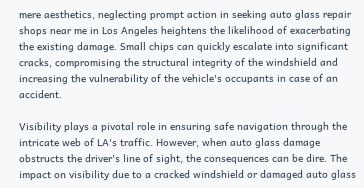mere aesthetics, neglecting prompt action in seeking auto glass repair shops near me in Los Angeles heightens the likelihood of exacerbating the existing damage. Small chips can quickly escalate into significant cracks, compromising the structural integrity of the windshield and increasing the vulnerability of the vehicle's occupants in case of an accident.

Visibility plays a pivotal role in ensuring safe navigation through the intricate web of LA's traffic. However, when auto glass damage obstructs the driver's line of sight, the consequences can be dire. The impact on visibility due to a cracked windshield or damaged auto glass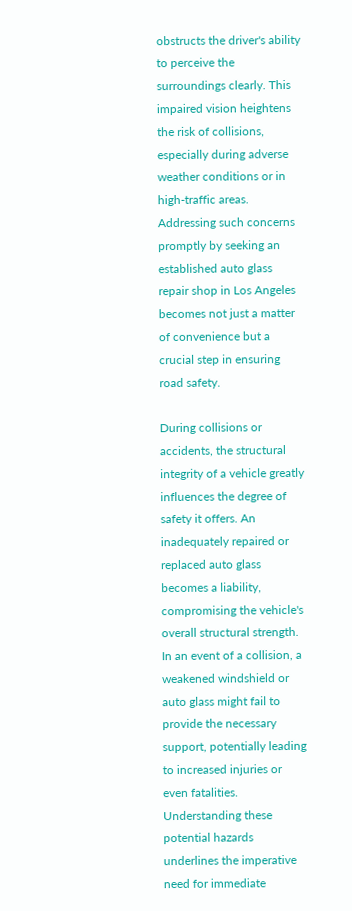obstructs the driver's ability to perceive the surroundings clearly. This impaired vision heightens the risk of collisions, especially during adverse weather conditions or in high-traffic areas. Addressing such concerns promptly by seeking an established auto glass repair shop in Los Angeles becomes not just a matter of convenience but a crucial step in ensuring road safety.

During collisions or accidents, the structural integrity of a vehicle greatly influences the degree of safety it offers. An inadequately repaired or replaced auto glass becomes a liability, compromising the vehicle's overall structural strength. In an event of a collision, a weakened windshield or auto glass might fail to provide the necessary support, potentially leading to increased injuries or even fatalities. Understanding these potential hazards underlines the imperative need for immediate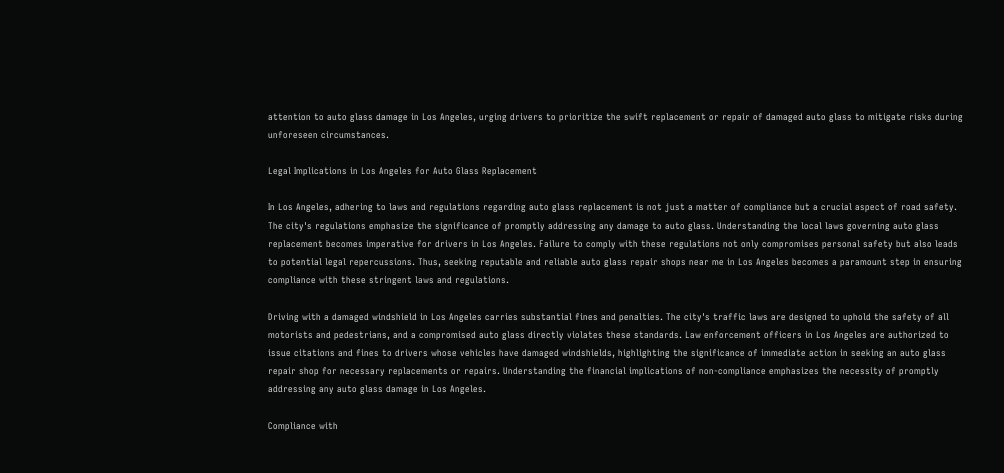attention to auto glass damage in Los Angeles, urging drivers to prioritize the swift replacement or repair of damaged auto glass to mitigate risks during unforeseen circumstances.

Legal Implications in Los Angeles for Auto Glass Replacement

In Los Angeles, adhering to laws and regulations regarding auto glass replacement is not just a matter of compliance but a crucial aspect of road safety. The city's regulations emphasize the significance of promptly addressing any damage to auto glass. Understanding the local laws governing auto glass replacement becomes imperative for drivers in Los Angeles. Failure to comply with these regulations not only compromises personal safety but also leads to potential legal repercussions. Thus, seeking reputable and reliable auto glass repair shops near me in Los Angeles becomes a paramount step in ensuring compliance with these stringent laws and regulations.

Driving with a damaged windshield in Los Angeles carries substantial fines and penalties. The city's traffic laws are designed to uphold the safety of all motorists and pedestrians, and a compromised auto glass directly violates these standards. Law enforcement officers in Los Angeles are authorized to issue citations and fines to drivers whose vehicles have damaged windshields, highlighting the significance of immediate action in seeking an auto glass repair shop for necessary replacements or repairs. Understanding the financial implications of non-compliance emphasizes the necessity of promptly addressing any auto glass damage in Los Angeles.

Compliance with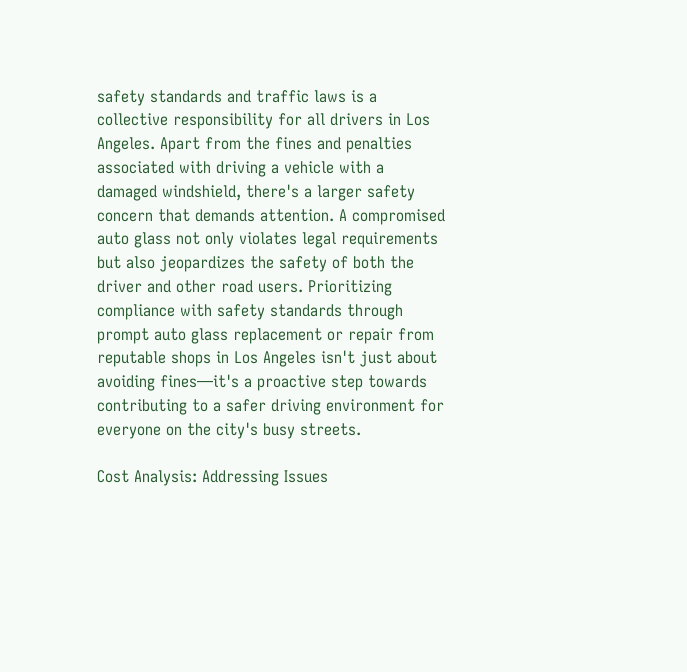safety standards and traffic laws is a collective responsibility for all drivers in Los Angeles. Apart from the fines and penalties associated with driving a vehicle with a damaged windshield, there's a larger safety concern that demands attention. A compromised auto glass not only violates legal requirements but also jeopardizes the safety of both the driver and other road users. Prioritizing compliance with safety standards through prompt auto glass replacement or repair from reputable shops in Los Angeles isn't just about avoiding fines—it's a proactive step towards contributing to a safer driving environment for everyone on the city's busy streets.

Cost Analysis: Addressing Issues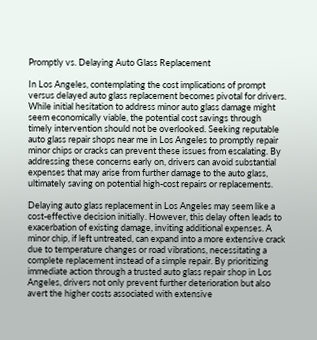Promptly vs. Delaying Auto Glass Replacement

In Los Angeles, contemplating the cost implications of prompt versus delayed auto glass replacement becomes pivotal for drivers. While initial hesitation to address minor auto glass damage might seem economically viable, the potential cost savings through timely intervention should not be overlooked. Seeking reputable auto glass repair shops near me in Los Angeles to promptly repair minor chips or cracks can prevent these issues from escalating. By addressing these concerns early on, drivers can avoid substantial expenses that may arise from further damage to the auto glass, ultimately saving on potential high-cost repairs or replacements.

Delaying auto glass replacement in Los Angeles may seem like a cost-effective decision initially. However, this delay often leads to exacerbation of existing damage, inviting additional expenses. A minor chip, if left untreated, can expand into a more extensive crack due to temperature changes or road vibrations, necessitating a complete replacement instead of a simple repair. By prioritizing immediate action through a trusted auto glass repair shop in Los Angeles, drivers not only prevent further deterioration but also avert the higher costs associated with extensive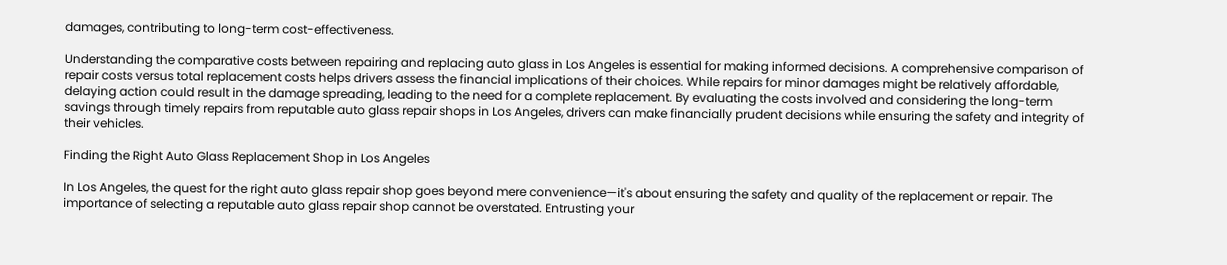damages, contributing to long-term cost-effectiveness.

Understanding the comparative costs between repairing and replacing auto glass in Los Angeles is essential for making informed decisions. A comprehensive comparison of repair costs versus total replacement costs helps drivers assess the financial implications of their choices. While repairs for minor damages might be relatively affordable, delaying action could result in the damage spreading, leading to the need for a complete replacement. By evaluating the costs involved and considering the long-term savings through timely repairs from reputable auto glass repair shops in Los Angeles, drivers can make financially prudent decisions while ensuring the safety and integrity of their vehicles.

Finding the Right Auto Glass Replacement Shop in Los Angeles

In Los Angeles, the quest for the right auto glass repair shop goes beyond mere convenience—it's about ensuring the safety and quality of the replacement or repair. The importance of selecting a reputable auto glass repair shop cannot be overstated. Entrusting your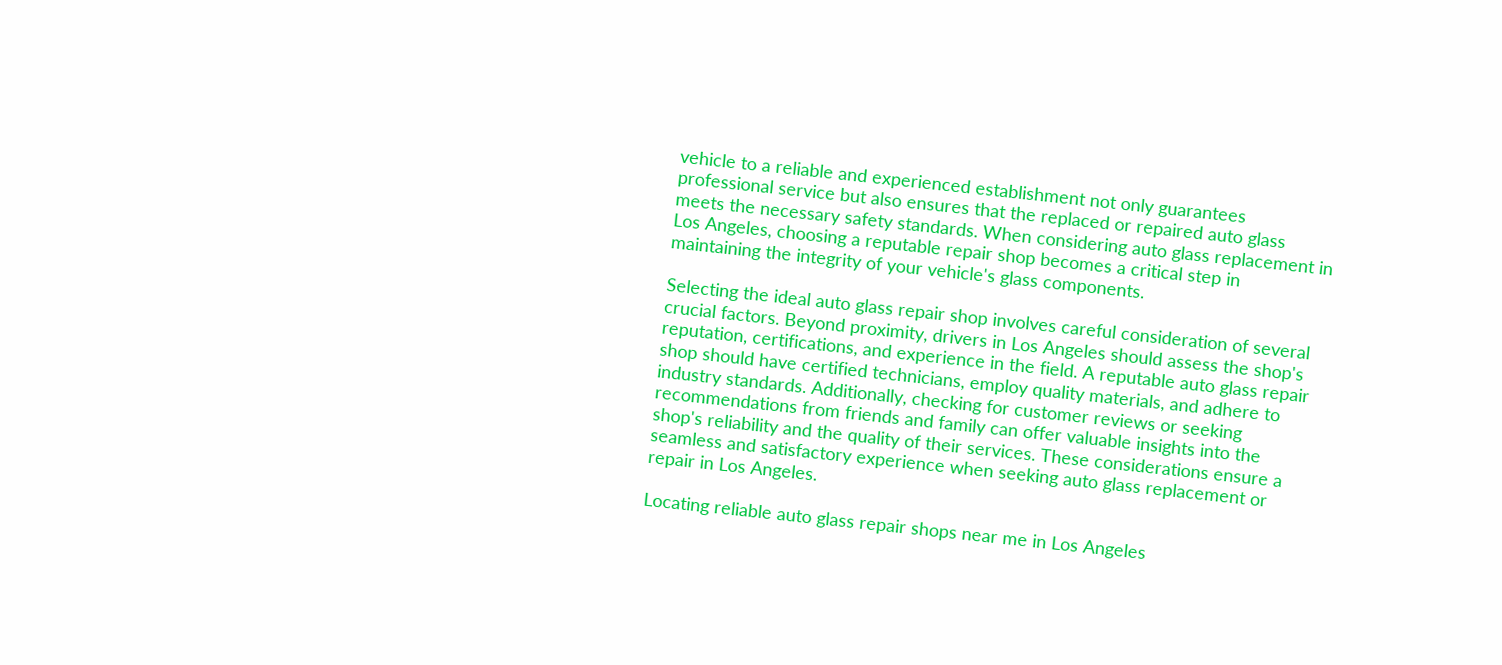vehicle to a reliable and experienced establishment not only guarantees professional service but also ensures that the replaced or repaired auto glass meets the necessary safety standards. When considering auto glass replacement in Los Angeles, choosing a reputable repair shop becomes a critical step in maintaining the integrity of your vehicle's glass components.

Selecting the ideal auto glass repair shop involves careful consideration of several crucial factors. Beyond proximity, drivers in Los Angeles should assess the shop's reputation, certifications, and experience in the field. A reputable auto glass repair shop should have certified technicians, employ quality materials, and adhere to industry standards. Additionally, checking for customer reviews or seeking recommendations from friends and family can offer valuable insights into the shop's reliability and the quality of their services. These considerations ensure a seamless and satisfactory experience when seeking auto glass replacement or repair in Los Angeles.

Locating reliable auto glass repair shops near me in Los Angeles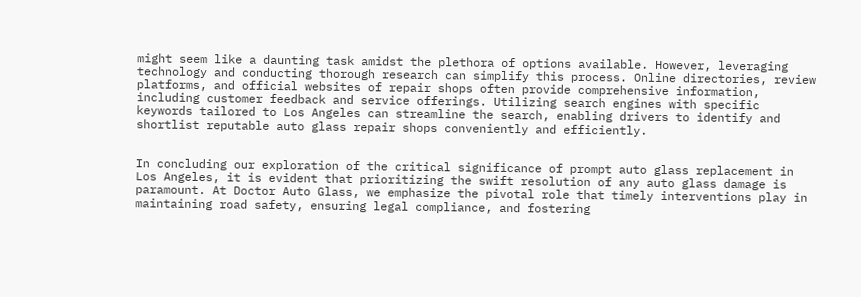might seem like a daunting task amidst the plethora of options available. However, leveraging technology and conducting thorough research can simplify this process. Online directories, review platforms, and official websites of repair shops often provide comprehensive information, including customer feedback and service offerings. Utilizing search engines with specific keywords tailored to Los Angeles can streamline the search, enabling drivers to identify and shortlist reputable auto glass repair shops conveniently and efficiently.


In concluding our exploration of the critical significance of prompt auto glass replacement in Los Angeles, it is evident that prioritizing the swift resolution of any auto glass damage is paramount. At Doctor Auto Glass, we emphasize the pivotal role that timely interventions play in maintaining road safety, ensuring legal compliance, and fostering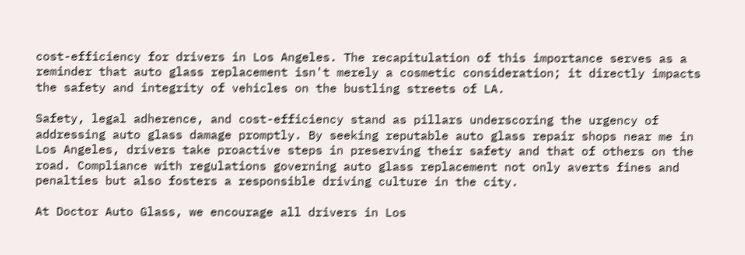cost-efficiency for drivers in Los Angeles. The recapitulation of this importance serves as a reminder that auto glass replacement isn't merely a cosmetic consideration; it directly impacts the safety and integrity of vehicles on the bustling streets of LA.

Safety, legal adherence, and cost-efficiency stand as pillars underscoring the urgency of addressing auto glass damage promptly. By seeking reputable auto glass repair shops near me in Los Angeles, drivers take proactive steps in preserving their safety and that of others on the road. Compliance with regulations governing auto glass replacement not only averts fines and penalties but also fosters a responsible driving culture in the city.

At Doctor Auto Glass, we encourage all drivers in Los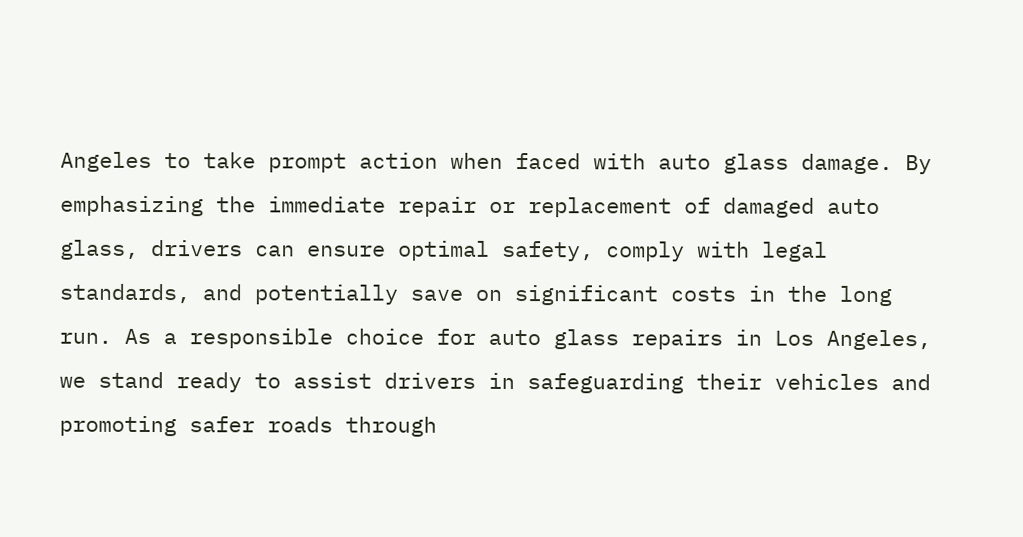Angeles to take prompt action when faced with auto glass damage. By emphasizing the immediate repair or replacement of damaged auto glass, drivers can ensure optimal safety, comply with legal standards, and potentially save on significant costs in the long run. As a responsible choice for auto glass repairs in Los Angeles, we stand ready to assist drivers in safeguarding their vehicles and promoting safer roads through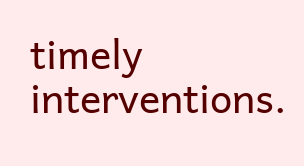timely interventions.